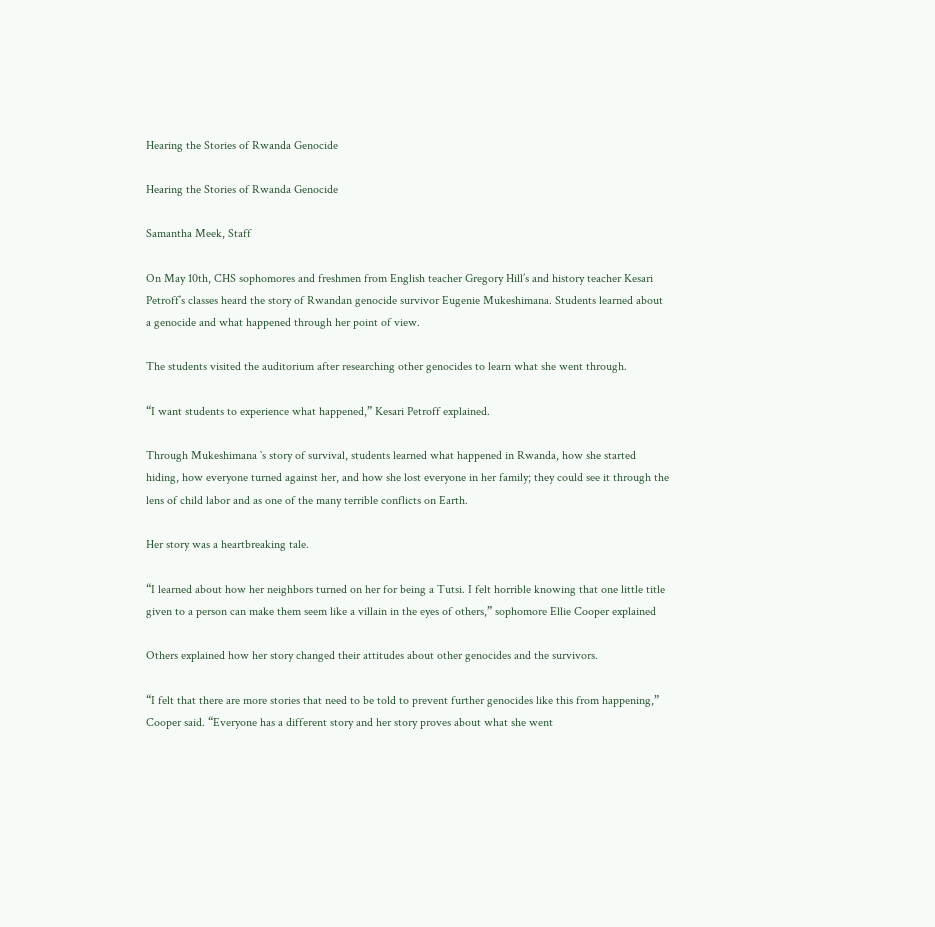Hearing the Stories of Rwanda Genocide

Hearing the Stories of Rwanda Genocide

Samantha Meek, Staff

On May 10th, CHS sophomores and freshmen from English teacher Gregory Hill’s and history teacher Kesari Petroff’s classes heard the story of Rwandan genocide survivor Eugenie Mukeshimana. Students learned about a genocide and what happened through her point of view.

The students visited the auditorium after researching other genocides to learn what she went through.

“I want students to experience what happened,” Kesari Petroff explained.

Through Mukeshimana `s story of survival, students learned what happened in Rwanda, how she started hiding, how everyone turned against her, and how she lost everyone in her family; they could see it through the lens of child labor and as one of the many terrible conflicts on Earth.

Her story was a heartbreaking tale.

“I learned about how her neighbors turned on her for being a Tutsi. I felt horrible knowing that one little title given to a person can make them seem like a villain in the eyes of others,” sophomore Ellie Cooper explained

Others explained how her story changed their attitudes about other genocides and the survivors.

“I felt that there are more stories that need to be told to prevent further genocides like this from happening,” Cooper said. “Everyone has a different story and her story proves about what she went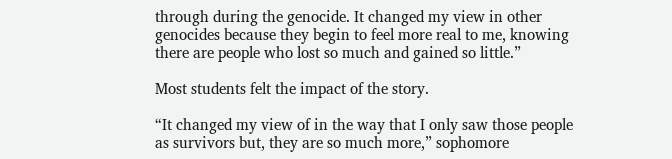through during the genocide. It changed my view in other genocides because they begin to feel more real to me, knowing there are people who lost so much and gained so little.”

Most students felt the impact of the story.

“It changed my view of in the way that I only saw those people as survivors but, they are so much more,” sophomore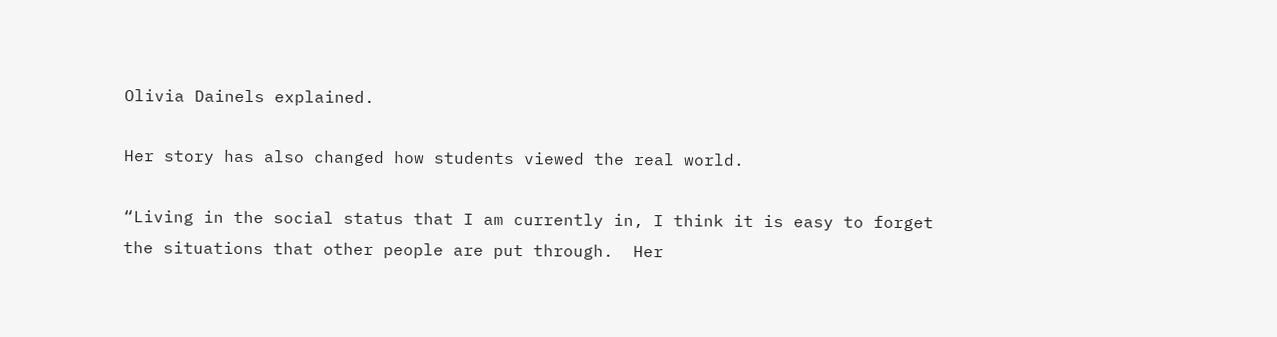Olivia Dainels explained.

Her story has also changed how students viewed the real world.

“Living in the social status that I am currently in, I think it is easy to forget the situations that other people are put through.  Her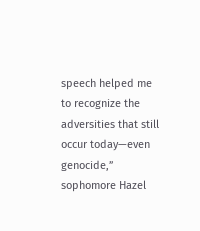speech helped me to recognize the adversities that still occur today—even genocide,” sophomore Hazel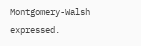Montgomery-Walsh expressed.